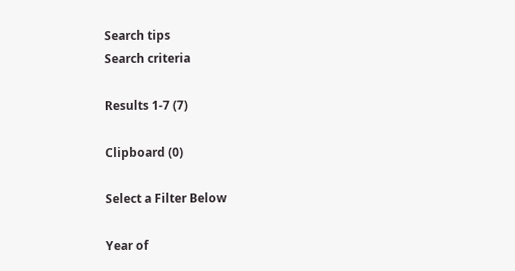Search tips
Search criteria

Results 1-7 (7)

Clipboard (0)

Select a Filter Below

Year of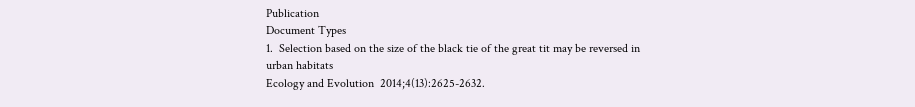Publication
Document Types
1.  Selection based on the size of the black tie of the great tit may be reversed in urban habitats
Ecology and Evolution  2014;4(13):2625-2632.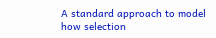A standard approach to model how selection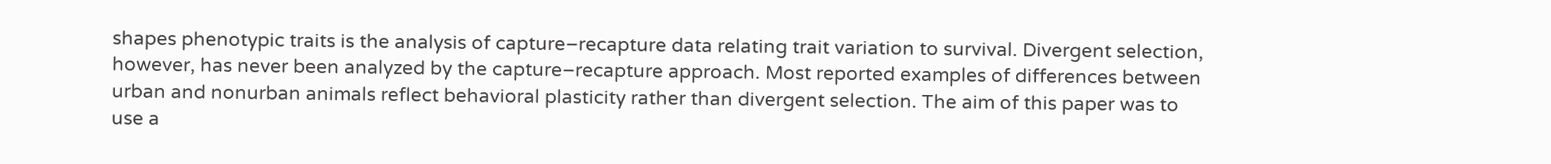shapes phenotypic traits is the analysis of capture–recapture data relating trait variation to survival. Divergent selection, however, has never been analyzed by the capture–recapture approach. Most reported examples of differences between urban and nonurban animals reflect behavioral plasticity rather than divergent selection. The aim of this paper was to use a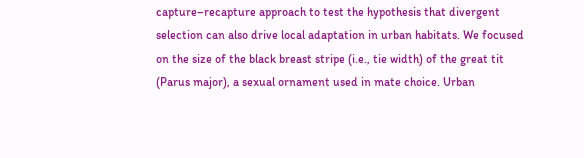capture–recapture approach to test the hypothesis that divergent selection can also drive local adaptation in urban habitats. We focused on the size of the black breast stripe (i.e., tie width) of the great tit (Parus major), a sexual ornament used in mate choice. Urban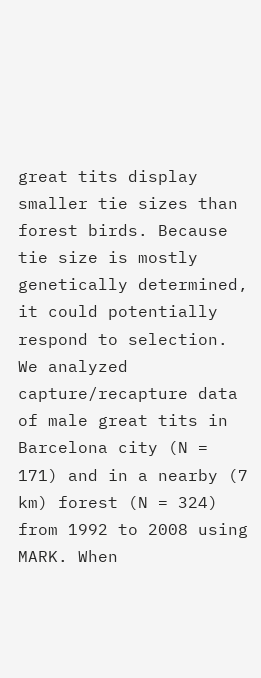great tits display smaller tie sizes than forest birds. Because tie size is mostly genetically determined, it could potentially respond to selection. We analyzed capture/recapture data of male great tits in Barcelona city (N = 171) and in a nearby (7 km) forest (N = 324) from 1992 to 2008 using MARK. When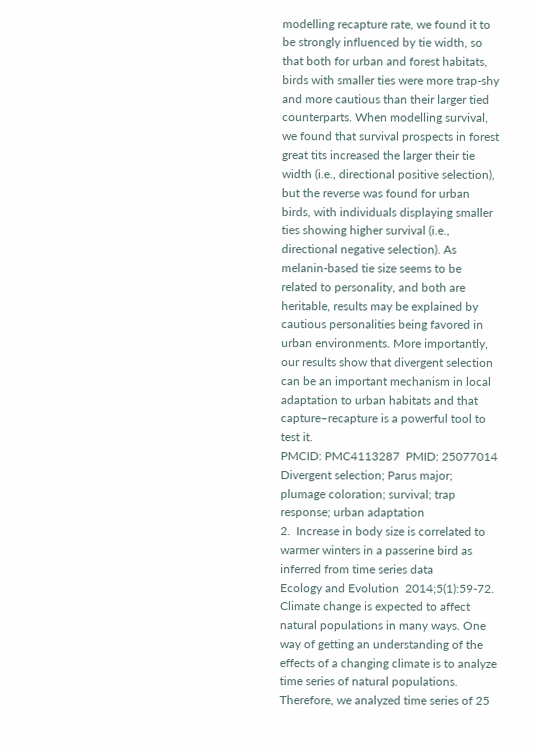modelling recapture rate, we found it to be strongly influenced by tie width, so that both for urban and forest habitats, birds with smaller ties were more trap-shy and more cautious than their larger tied counterparts. When modelling survival, we found that survival prospects in forest great tits increased the larger their tie width (i.e., directional positive selection), but the reverse was found for urban birds, with individuals displaying smaller ties showing higher survival (i.e., directional negative selection). As melanin-based tie size seems to be related to personality, and both are heritable, results may be explained by cautious personalities being favored in urban environments. More importantly, our results show that divergent selection can be an important mechanism in local adaptation to urban habitats and that capture–recapture is a powerful tool to test it.
PMCID: PMC4113287  PMID: 25077014
Divergent selection; Parus major; plumage coloration; survival; trap response; urban adaptation
2.  Increase in body size is correlated to warmer winters in a passerine bird as inferred from time series data
Ecology and Evolution  2014;5(1):59-72.
Climate change is expected to affect natural populations in many ways. One way of getting an understanding of the effects of a changing climate is to analyze time series of natural populations. Therefore, we analyzed time series of 25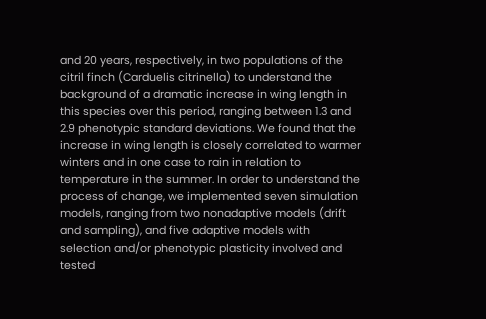and 20 years, respectively, in two populations of the citril finch (Carduelis citrinella) to understand the background of a dramatic increase in wing length in this species over this period, ranging between 1.3 and 2.9 phenotypic standard deviations. We found that the increase in wing length is closely correlated to warmer winters and in one case to rain in relation to temperature in the summer. In order to understand the process of change, we implemented seven simulation models, ranging from two nonadaptive models (drift and sampling), and five adaptive models with selection and/or phenotypic plasticity involved and tested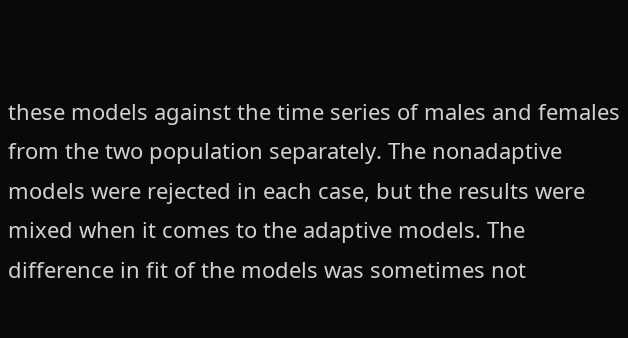these models against the time series of males and females from the two population separately. The nonadaptive models were rejected in each case, but the results were mixed when it comes to the adaptive models. The difference in fit of the models was sometimes not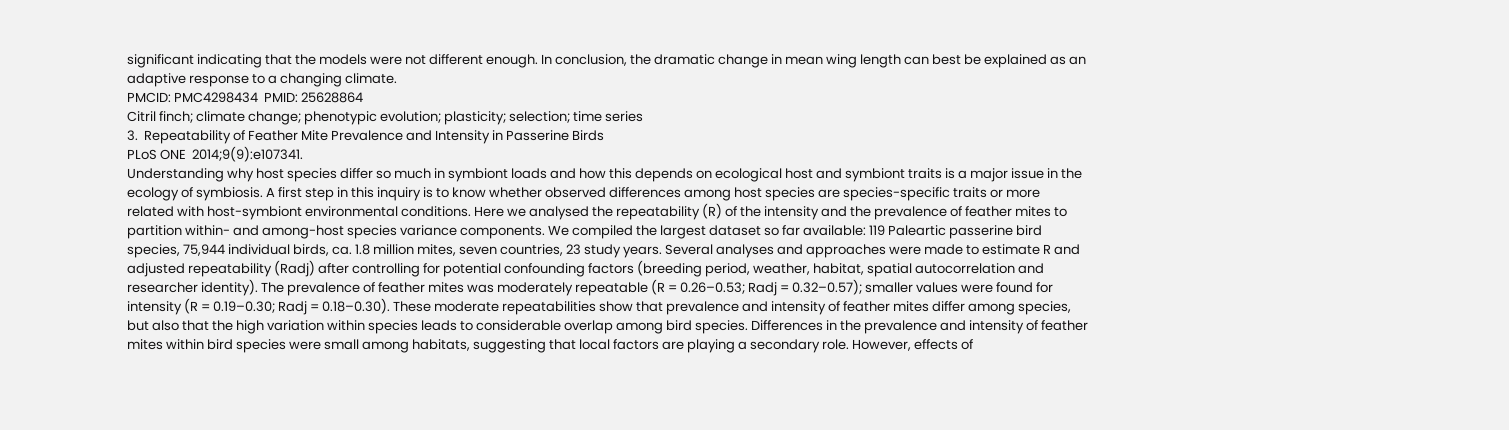significant indicating that the models were not different enough. In conclusion, the dramatic change in mean wing length can best be explained as an adaptive response to a changing climate.
PMCID: PMC4298434  PMID: 25628864
Citril finch; climate change; phenotypic evolution; plasticity; selection; time series
3.  Repeatability of Feather Mite Prevalence and Intensity in Passerine Birds
PLoS ONE  2014;9(9):e107341.
Understanding why host species differ so much in symbiont loads and how this depends on ecological host and symbiont traits is a major issue in the ecology of symbiosis. A first step in this inquiry is to know whether observed differences among host species are species-specific traits or more related with host-symbiont environmental conditions. Here we analysed the repeatability (R) of the intensity and the prevalence of feather mites to partition within- and among-host species variance components. We compiled the largest dataset so far available: 119 Paleartic passerine bird species, 75,944 individual birds, ca. 1.8 million mites, seven countries, 23 study years. Several analyses and approaches were made to estimate R and adjusted repeatability (Radj) after controlling for potential confounding factors (breeding period, weather, habitat, spatial autocorrelation and researcher identity). The prevalence of feather mites was moderately repeatable (R = 0.26–0.53; Radj = 0.32–0.57); smaller values were found for intensity (R = 0.19–0.30; Radj = 0.18–0.30). These moderate repeatabilities show that prevalence and intensity of feather mites differ among species, but also that the high variation within species leads to considerable overlap among bird species. Differences in the prevalence and intensity of feather mites within bird species were small among habitats, suggesting that local factors are playing a secondary role. However, effects of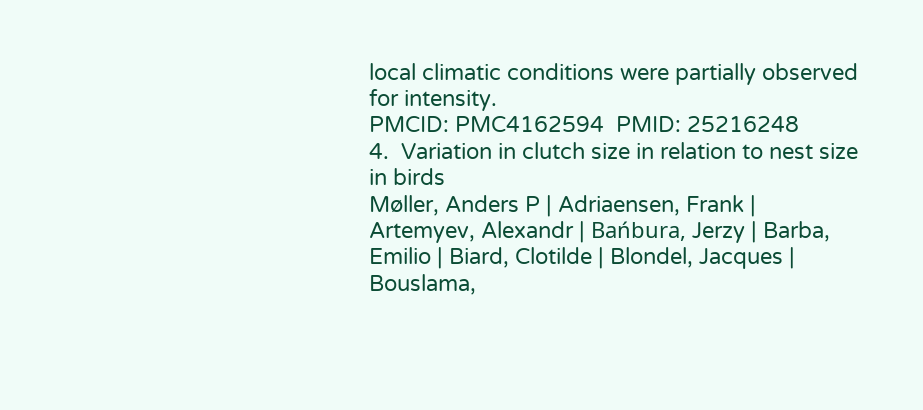local climatic conditions were partially observed for intensity.
PMCID: PMC4162594  PMID: 25216248
4.  Variation in clutch size in relation to nest size in birds
Møller, Anders P | Adriaensen, Frank | Artemyev, Alexandr | Bańbura, Jerzy | Barba, Emilio | Biard, Clotilde | Blondel, Jacques | Bouslama,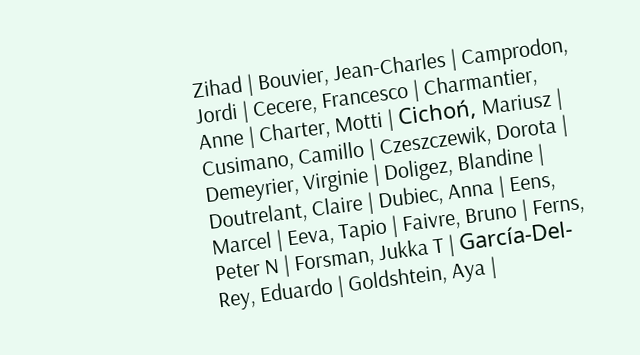Zihad | Bouvier, Jean-Charles | Camprodon, Jordi | Cecere, Francesco | Charmantier, Anne | Charter, Motti | Cichoń, Mariusz | Cusimano, Camillo | Czeszczewik, Dorota | Demeyrier, Virginie | Doligez, Blandine | Doutrelant, Claire | Dubiec, Anna | Eens, Marcel | Eeva, Tapio | Faivre, Bruno | Ferns, Peter N | Forsman, Jukka T | García-Del-Rey, Eduardo | Goldshtein, Aya |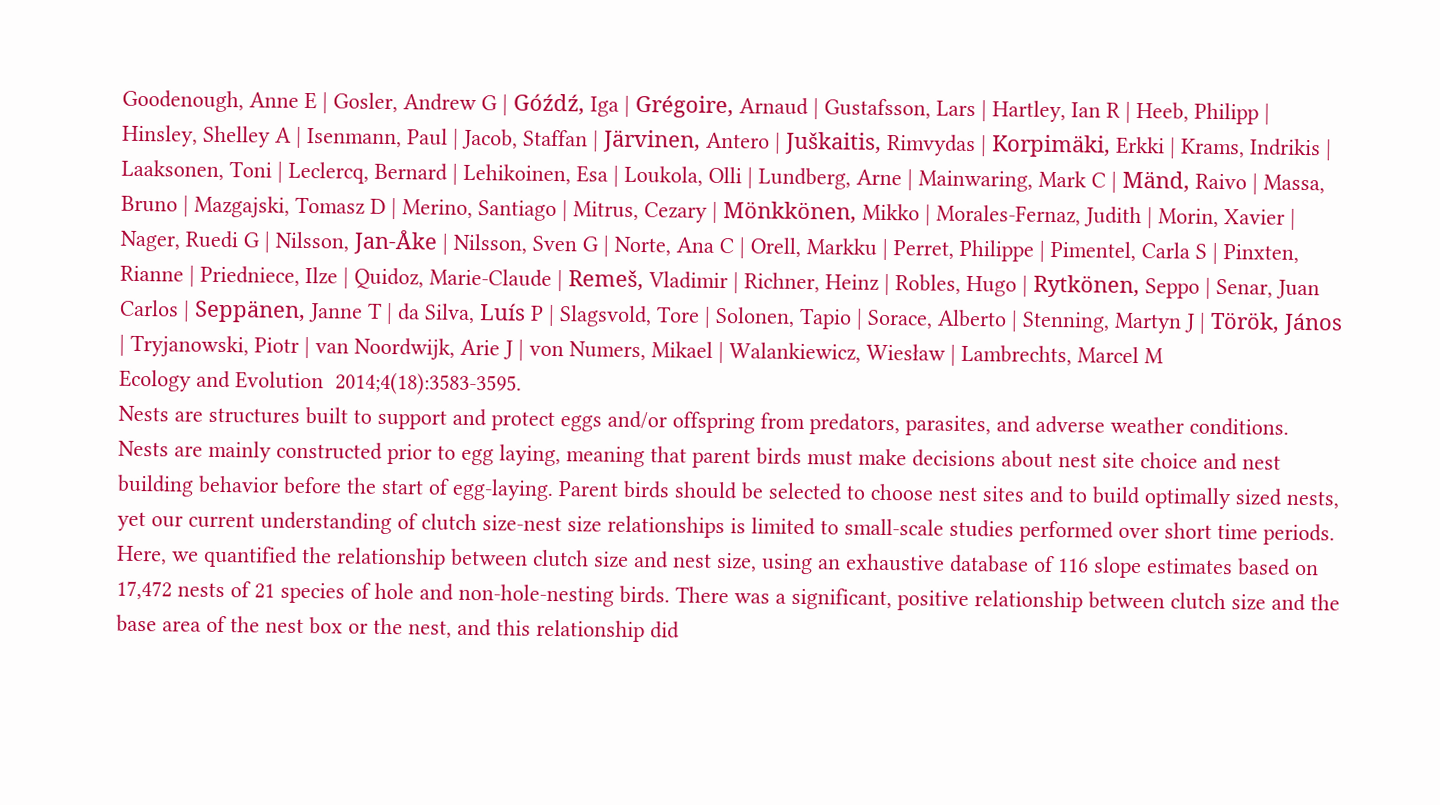Goodenough, Anne E | Gosler, Andrew G | Góźdź, Iga | Grégoire, Arnaud | Gustafsson, Lars | Hartley, Ian R | Heeb, Philipp | Hinsley, Shelley A | Isenmann, Paul | Jacob, Staffan | Järvinen, Antero | Juškaitis, Rimvydas | Korpimäki, Erkki | Krams, Indrikis | Laaksonen, Toni | Leclercq, Bernard | Lehikoinen, Esa | Loukola, Olli | Lundberg, Arne | Mainwaring, Mark C | Mänd, Raivo | Massa, Bruno | Mazgajski, Tomasz D | Merino, Santiago | Mitrus, Cezary | Mönkkönen, Mikko | Morales-Fernaz, Judith | Morin, Xavier | Nager, Ruedi G | Nilsson, Jan-Åke | Nilsson, Sven G | Norte, Ana C | Orell, Markku | Perret, Philippe | Pimentel, Carla S | Pinxten, Rianne | Priedniece, Ilze | Quidoz, Marie-Claude | Remeš, Vladimir | Richner, Heinz | Robles, Hugo | Rytkönen, Seppo | Senar, Juan Carlos | Seppänen, Janne T | da Silva, Luís P | Slagsvold, Tore | Solonen, Tapio | Sorace, Alberto | Stenning, Martyn J | Török, János | Tryjanowski, Piotr | van Noordwijk, Arie J | von Numers, Mikael | Walankiewicz, Wiesław | Lambrechts, Marcel M
Ecology and Evolution  2014;4(18):3583-3595.
Nests are structures built to support and protect eggs and/or offspring from predators, parasites, and adverse weather conditions. Nests are mainly constructed prior to egg laying, meaning that parent birds must make decisions about nest site choice and nest building behavior before the start of egg-laying. Parent birds should be selected to choose nest sites and to build optimally sized nests, yet our current understanding of clutch size-nest size relationships is limited to small-scale studies performed over short time periods. Here, we quantified the relationship between clutch size and nest size, using an exhaustive database of 116 slope estimates based on 17,472 nests of 21 species of hole and non-hole-nesting birds. There was a significant, positive relationship between clutch size and the base area of the nest box or the nest, and this relationship did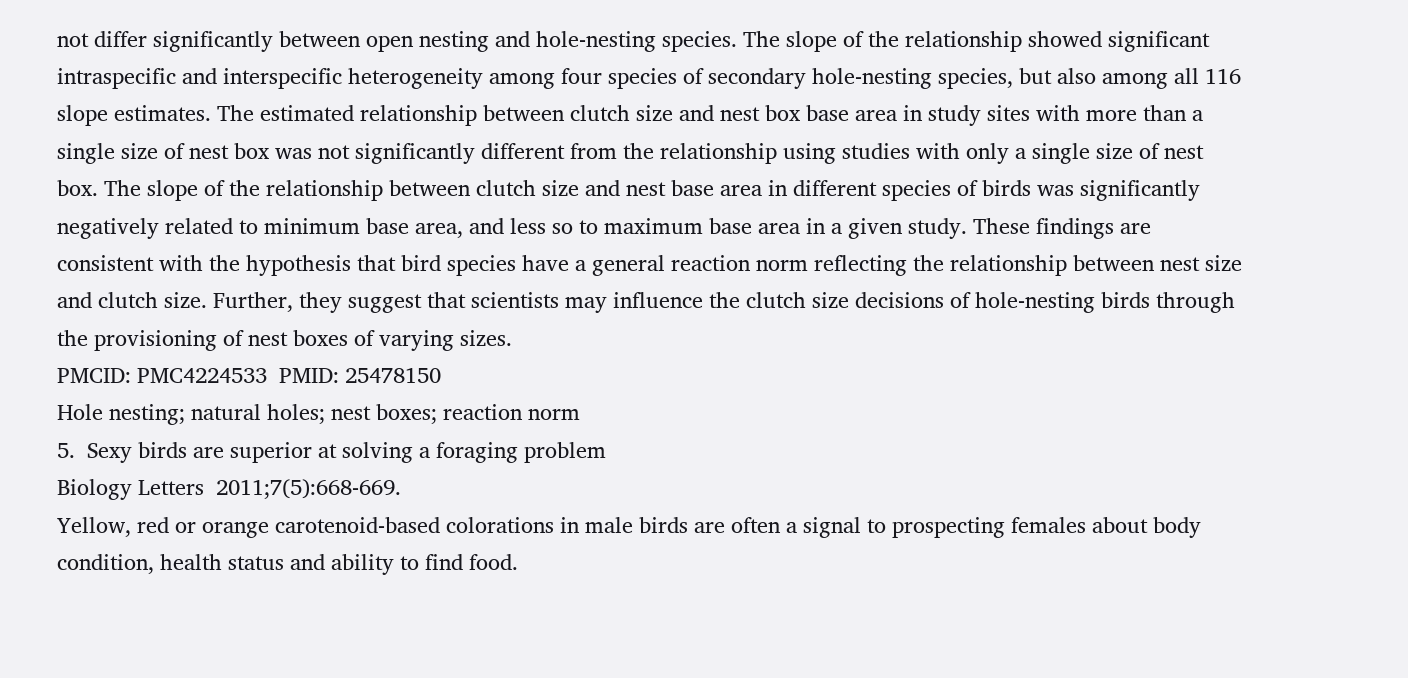not differ significantly between open nesting and hole-nesting species. The slope of the relationship showed significant intraspecific and interspecific heterogeneity among four species of secondary hole-nesting species, but also among all 116 slope estimates. The estimated relationship between clutch size and nest box base area in study sites with more than a single size of nest box was not significantly different from the relationship using studies with only a single size of nest box. The slope of the relationship between clutch size and nest base area in different species of birds was significantly negatively related to minimum base area, and less so to maximum base area in a given study. These findings are consistent with the hypothesis that bird species have a general reaction norm reflecting the relationship between nest size and clutch size. Further, they suggest that scientists may influence the clutch size decisions of hole-nesting birds through the provisioning of nest boxes of varying sizes.
PMCID: PMC4224533  PMID: 25478150
Hole nesting; natural holes; nest boxes; reaction norm
5.  Sexy birds are superior at solving a foraging problem
Biology Letters  2011;7(5):668-669.
Yellow, red or orange carotenoid-based colorations in male birds are often a signal to prospecting females about body condition, health status and ability to find food.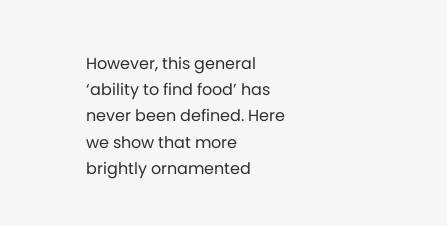However, this general ‘ability to find food’ has never been defined. Here we show that more brightly ornamented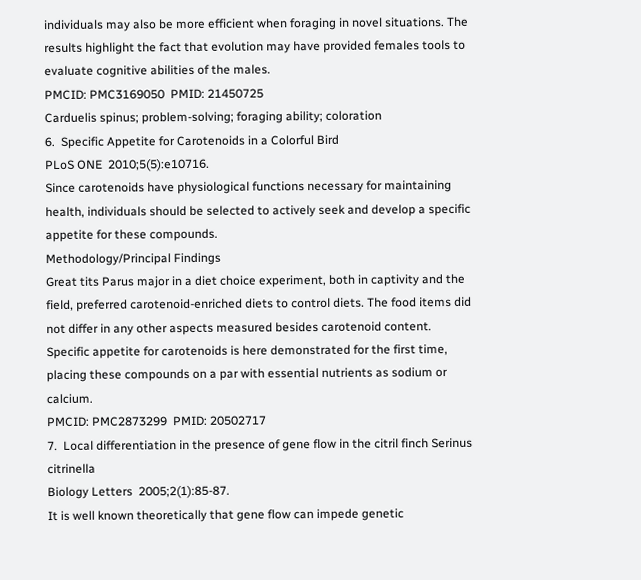individuals may also be more efficient when foraging in novel situations. The results highlight the fact that evolution may have provided females tools to evaluate cognitive abilities of the males.
PMCID: PMC3169050  PMID: 21450725
Carduelis spinus; problem-solving; foraging ability; coloration
6.  Specific Appetite for Carotenoids in a Colorful Bird
PLoS ONE  2010;5(5):e10716.
Since carotenoids have physiological functions necessary for maintaining health, individuals should be selected to actively seek and develop a specific appetite for these compounds.
Methodology/Principal Findings
Great tits Parus major in a diet choice experiment, both in captivity and the field, preferred carotenoid-enriched diets to control diets. The food items did not differ in any other aspects measured besides carotenoid content.
Specific appetite for carotenoids is here demonstrated for the first time, placing these compounds on a par with essential nutrients as sodium or calcium.
PMCID: PMC2873299  PMID: 20502717
7.  Local differentiation in the presence of gene flow in the citril finch Serinus citrinella
Biology Letters  2005;2(1):85-87.
It is well known theoretically that gene flow can impede genetic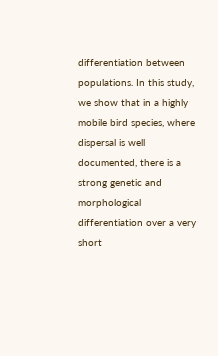differentiation between populations. In this study, we show that in a highly mobile bird species, where dispersal is well documented, there is a strong genetic and morphological differentiation over a very short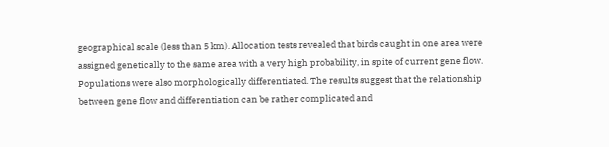geographical scale (less than 5 km). Allocation tests revealed that birds caught in one area were assigned genetically to the same area with a very high probability, in spite of current gene flow. Populations were also morphologically differentiated. The results suggest that the relationship between gene flow and differentiation can be rather complicated and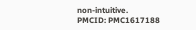non-intuitive.
PMCID: PMC1617188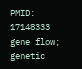PMID: 17148333
gene flow; genetic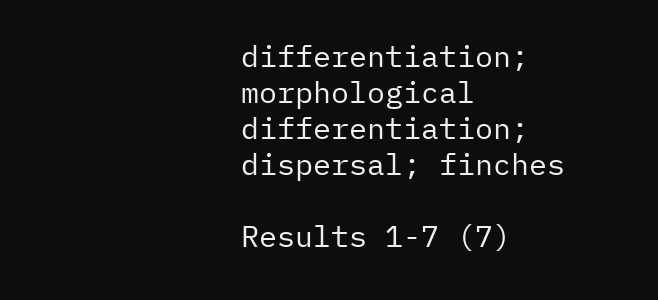differentiation; morphological differentiation; dispersal; finches

Results 1-7 (7)